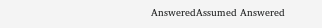AnsweredAssumed Answered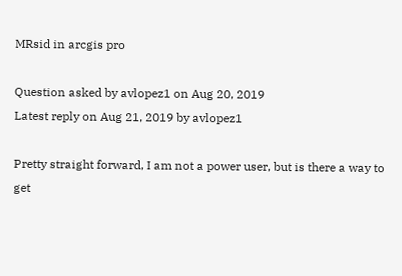MRsid in arcgis pro

Question asked by avlopez1 on Aug 20, 2019
Latest reply on Aug 21, 2019 by avlopez1

Pretty straight forward, I am not a power user, but is there a way to get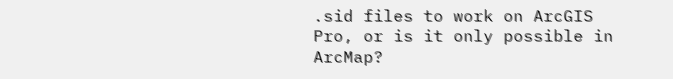.sid files to work on ArcGIS Pro, or is it only possible in ArcMap?